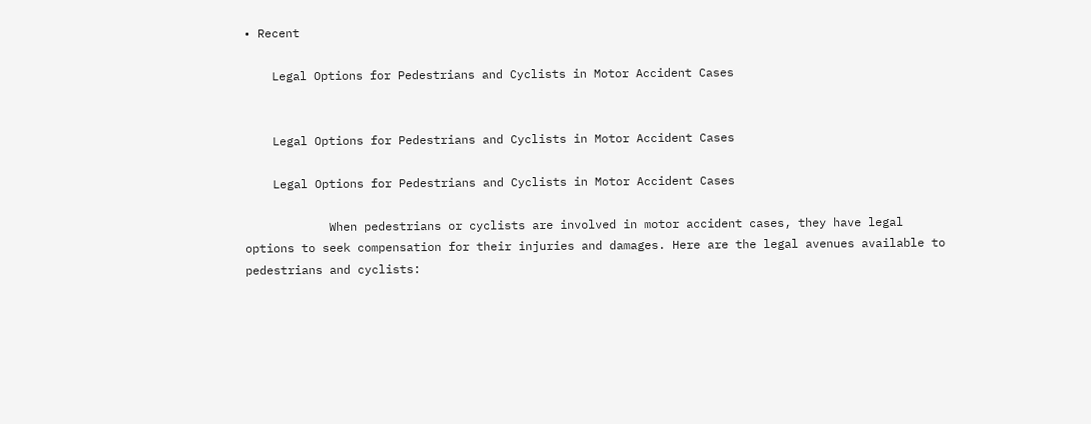• Recent

    Legal Options for Pedestrians and Cyclists in Motor Accident Cases


    Legal Options for Pedestrians and Cyclists in Motor Accident Cases

    Legal Options for Pedestrians and Cyclists in Motor Accident Cases

            When pedestrians or cyclists are involved in motor accident cases, they have legal options to seek compensation for their injuries and damages. Here are the legal avenues available to pedestrians and cyclists: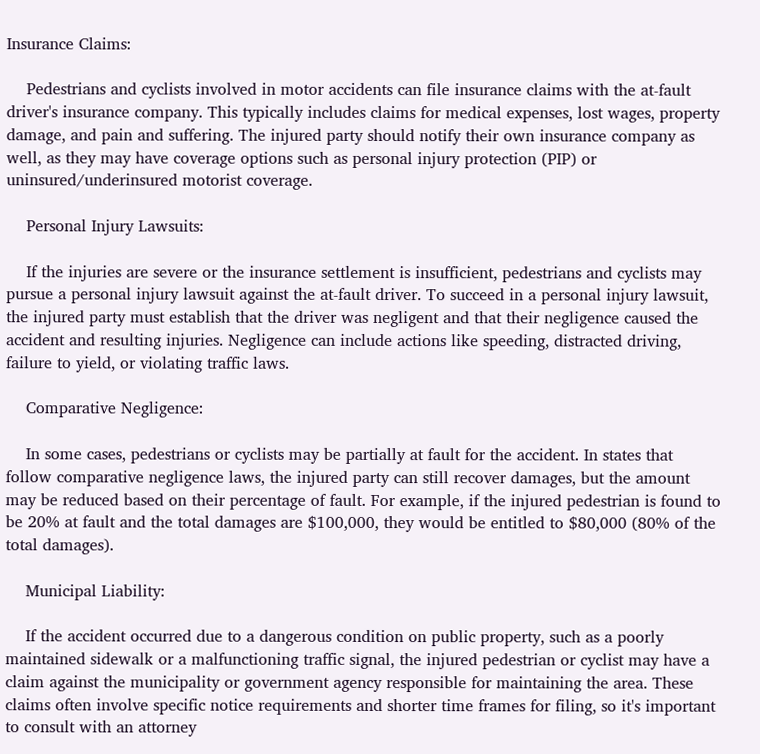Insurance Claims:

    Pedestrians and cyclists involved in motor accidents can file insurance claims with the at-fault driver's insurance company. This typically includes claims for medical expenses, lost wages, property damage, and pain and suffering. The injured party should notify their own insurance company as well, as they may have coverage options such as personal injury protection (PIP) or uninsured/underinsured motorist coverage.

    Personal Injury Lawsuits:

    If the injuries are severe or the insurance settlement is insufficient, pedestrians and cyclists may pursue a personal injury lawsuit against the at-fault driver. To succeed in a personal injury lawsuit, the injured party must establish that the driver was negligent and that their negligence caused the accident and resulting injuries. Negligence can include actions like speeding, distracted driving, failure to yield, or violating traffic laws.

    Comparative Negligence:

    In some cases, pedestrians or cyclists may be partially at fault for the accident. In states that follow comparative negligence laws, the injured party can still recover damages, but the amount may be reduced based on their percentage of fault. For example, if the injured pedestrian is found to be 20% at fault and the total damages are $100,000, they would be entitled to $80,000 (80% of the total damages).

    Municipal Liability:

    If the accident occurred due to a dangerous condition on public property, such as a poorly maintained sidewalk or a malfunctioning traffic signal, the injured pedestrian or cyclist may have a claim against the municipality or government agency responsible for maintaining the area. These claims often involve specific notice requirements and shorter time frames for filing, so it's important to consult with an attorney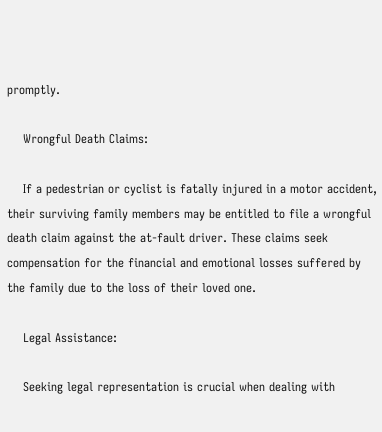promptly.

    Wrongful Death Claims:

    If a pedestrian or cyclist is fatally injured in a motor accident, their surviving family members may be entitled to file a wrongful death claim against the at-fault driver. These claims seek compensation for the financial and emotional losses suffered by the family due to the loss of their loved one.

    Legal Assistance:

    Seeking legal representation is crucial when dealing with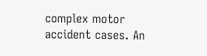complex motor accident cases. An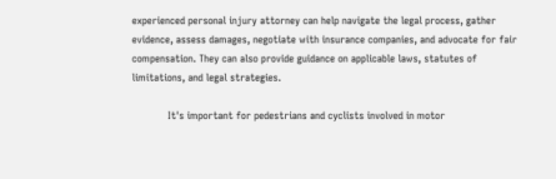experienced personal injury attorney can help navigate the legal process, gather evidence, assess damages, negotiate with insurance companies, and advocate for fair compensation. They can also provide guidance on applicable laws, statutes of limitations, and legal strategies.

            It's important for pedestrians and cyclists involved in motor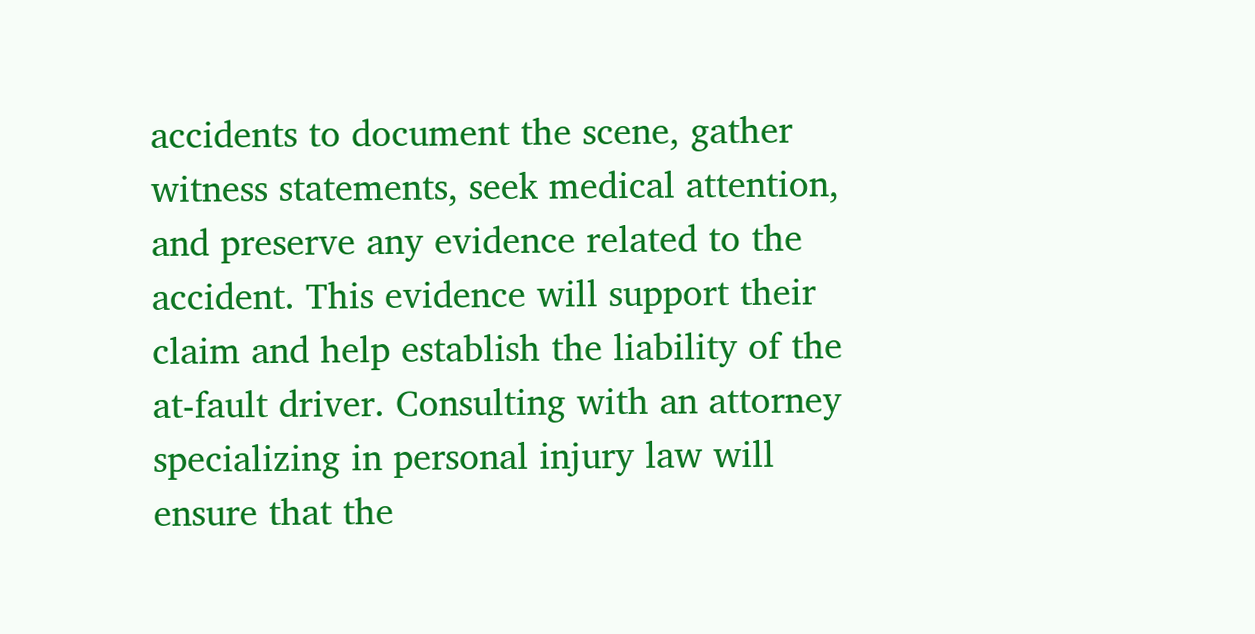accidents to document the scene, gather witness statements, seek medical attention, and preserve any evidence related to the accident. This evidence will support their claim and help establish the liability of the at-fault driver. Consulting with an attorney specializing in personal injury law will ensure that the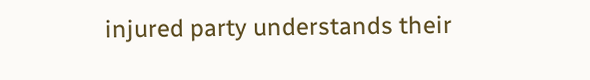injured party understands their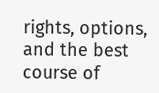rights, options, and the best course of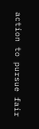action to pursue fair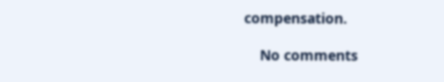compensation.

    No comments